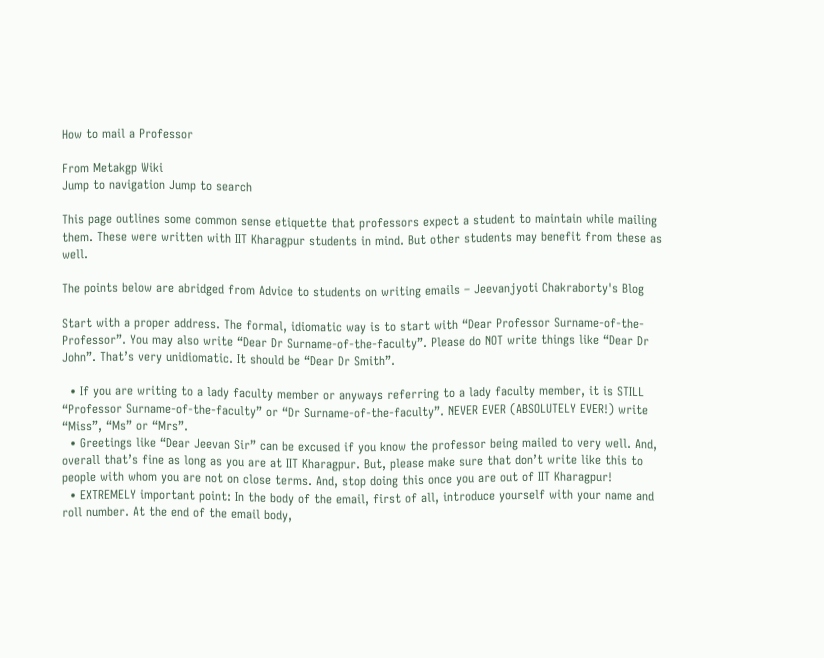How to mail a Professor

From Metakgp Wiki
Jump to navigation Jump to search

This page outlines some common sense etiquette that professors expect a student to maintain while mailing them. These were written with IIT Kharagpur students in mind. But other students may benefit from these as well.

The points below are abridged from Advice to students on writing emails – Jeevanjyoti Chakraborty's Blog

Start with a proper address. The formal, idiomatic way is to start with “Dear Professor Surname-of-the-Professor”. You may also write “Dear Dr Surname-of-the-faculty”. Please do NOT write things like “Dear Dr John”. That’s very unidiomatic. It should be “Dear Dr Smith”.

  • If you are writing to a lady faculty member or anyways referring to a lady faculty member, it is STILL “Professor Surname-of-the-faculty” or “Dr Surname-of-the-faculty”. NEVER EVER (ABSOLUTELY EVER!) write “Miss”, “Ms” or “Mrs”.
  • Greetings like “Dear Jeevan Sir” can be excused if you know the professor being mailed to very well. And, overall that’s fine as long as you are at IIT Kharagpur. But, please make sure that don’t write like this to people with whom you are not on close terms. And, stop doing this once you are out of IIT Kharagpur!
  • EXTREMELY important point: In the body of the email, first of all, introduce yourself with your name and roll number. At the end of the email body,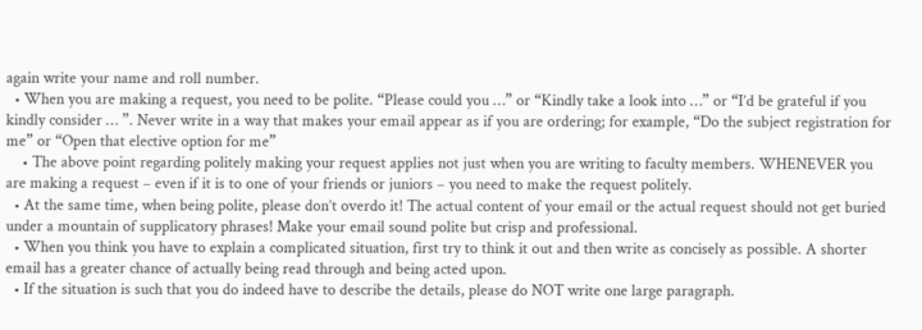again write your name and roll number.
  • When you are making a request, you need to be polite. “Please could you …” or “Kindly take a look into …” or “I’d be grateful if you kindly consider … ”. Never write in a way that makes your email appear as if you are ordering; for example, “Do the subject registration for me” or “Open that elective option for me”
    • The above point regarding politely making your request applies not just when you are writing to faculty members. WHENEVER you are making a request – even if it is to one of your friends or juniors – you need to make the request politely.
  • At the same time, when being polite, please don’t overdo it! The actual content of your email or the actual request should not get buried under a mountain of supplicatory phrases! Make your email sound polite but crisp and professional.
  • When you think you have to explain a complicated situation, first try to think it out and then write as concisely as possible. A shorter email has a greater chance of actually being read through and being acted upon.
  • If the situation is such that you do indeed have to describe the details, please do NOT write one large paragraph.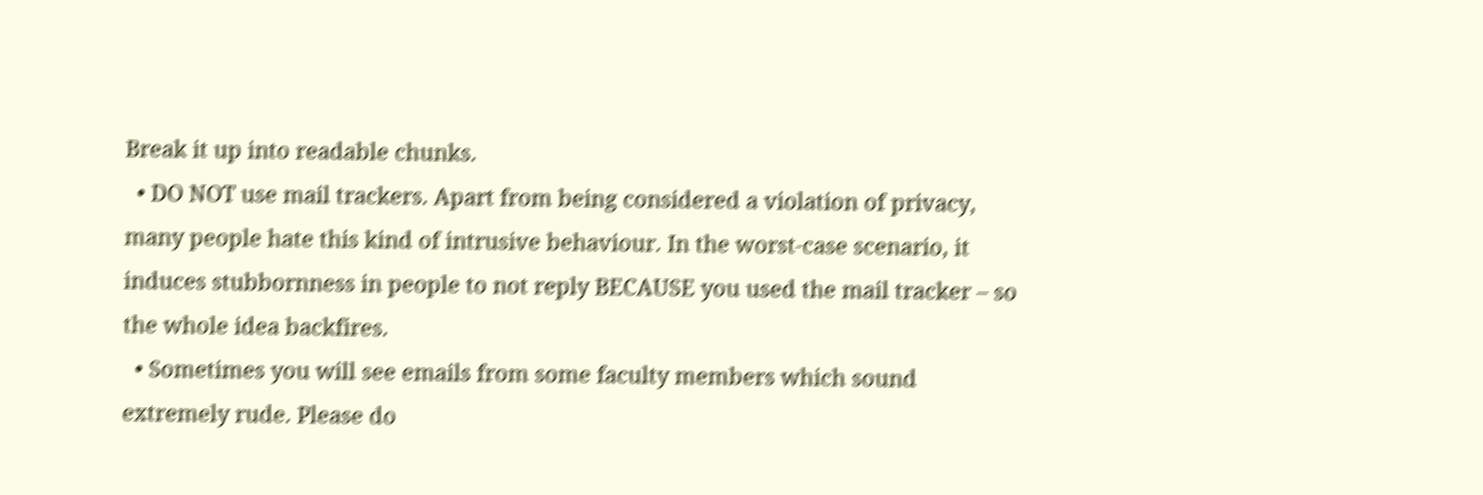Break it up into readable chunks.
  • DO NOT use mail trackers. Apart from being considered a violation of privacy, many people hate this kind of intrusive behaviour. In the worst-case scenario, it induces stubbornness in people to not reply BECAUSE you used the mail tracker – so the whole idea backfires.
  • Sometimes you will see emails from some faculty members which sound extremely rude. Please do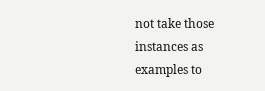not take those instances as examples to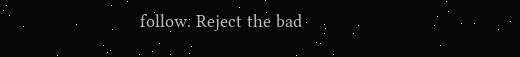follow. Reject the bad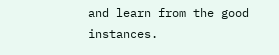and learn from the good instances.